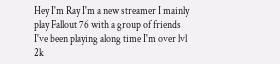Hey I'm Ray I'm a new streamer I mainly play Fallout 76 with a group of friends I've been playing along time I'm over lvl 2k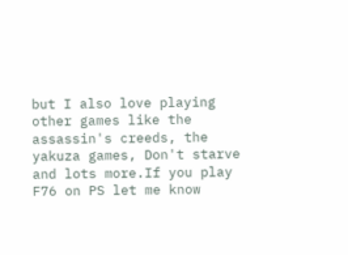but I also love playing other games like the assassin's creeds, the yakuza games, Don't starve and lots more.If you play F76 on PS let me know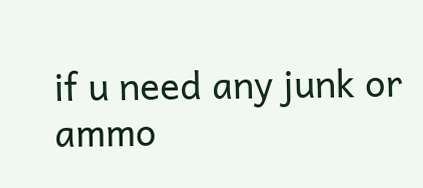if u need any junk or ammo